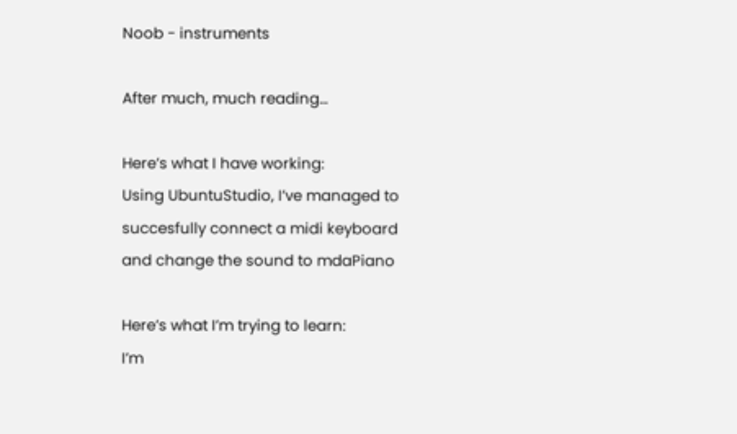Noob - instruments

After much, much reading…

Here’s what I have working:
Using UbuntuStudio, I’ve managed to succesfully connect a midi keyboard and change the sound to mdaPiano

Here’s what I’m trying to learn:
I’m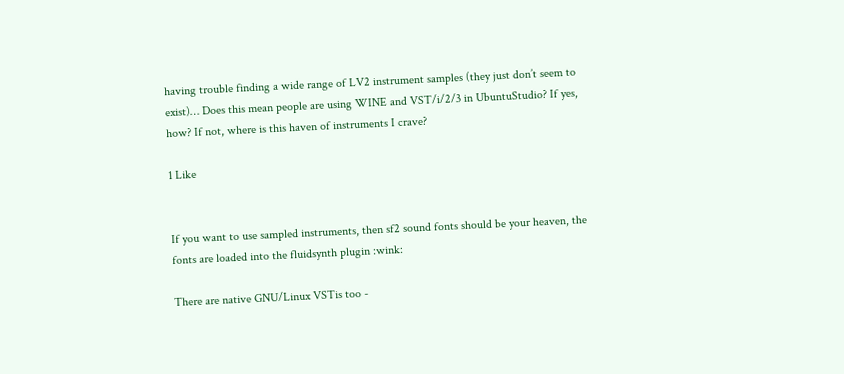having trouble finding a wide range of LV2 instrument samples (they just don’t seem to exist)… Does this mean people are using WINE and VST/i/2/3 in UbuntuStudio? If yes, how? If not, where is this haven of instruments I crave?

1 Like


If you want to use sampled instruments, then sf2 sound fonts should be your heaven, the fonts are loaded into the fluidsynth plugin :wink:

There are native GNU/Linux VSTis too -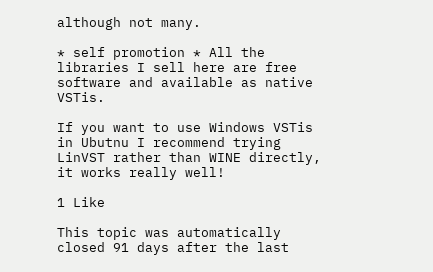although not many.

* self promotion * All the libraries I sell here are free software and available as native VSTis.

If you want to use Windows VSTis in Ubutnu I recommend trying LinVST rather than WINE directly, it works really well!

1 Like

This topic was automatically closed 91 days after the last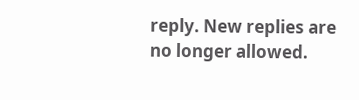reply. New replies are no longer allowed.